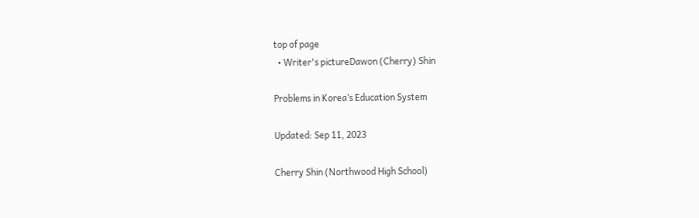top of page
  • Writer's pictureDawon (Cherry) Shin

Problems in Korea’s Education System

Updated: Sep 11, 2023

Cherry Shin (Northwood High School)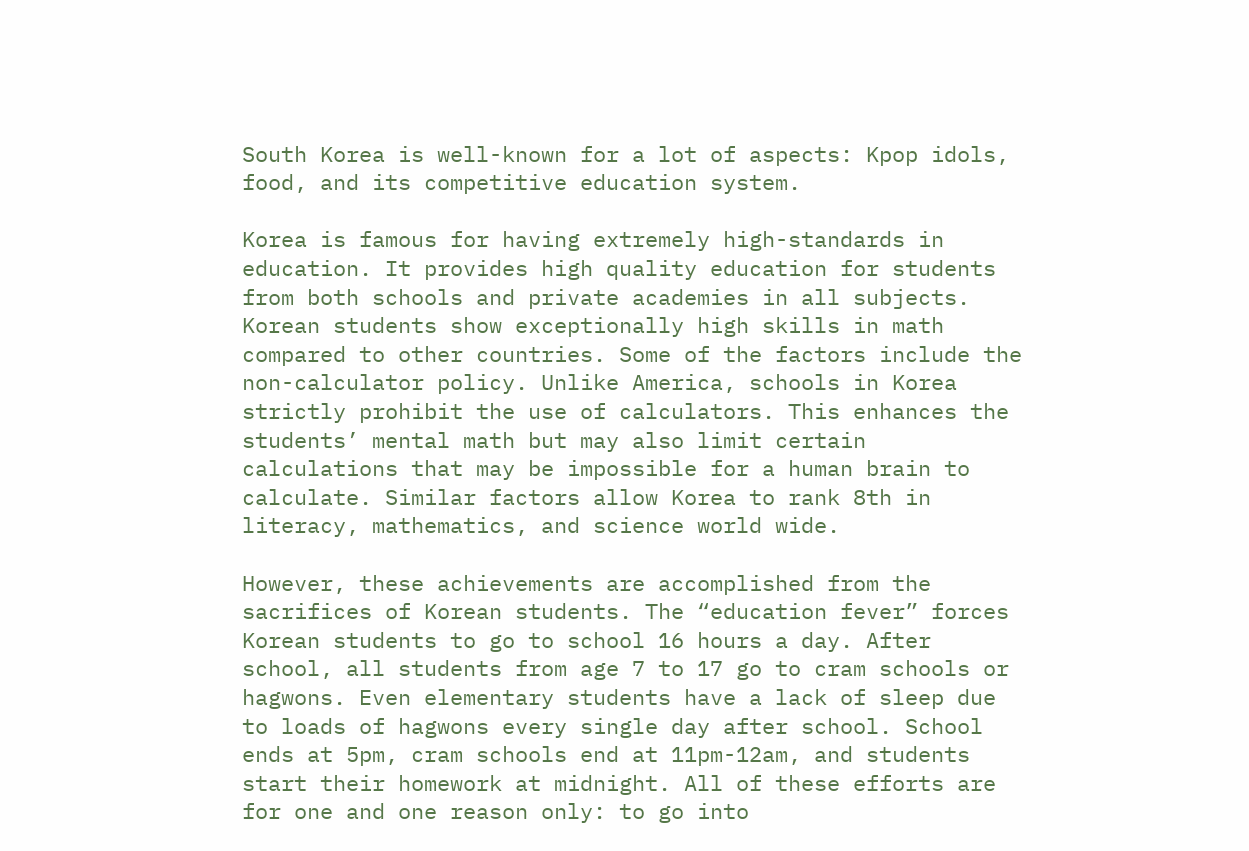South Korea is well-known for a lot of aspects: Kpop idols, food, and its competitive education system.

Korea is famous for having extremely high-standards in education. It provides high quality education for students from both schools and private academies in all subjects. Korean students show exceptionally high skills in math compared to other countries. Some of the factors include the non-calculator policy. Unlike America, schools in Korea strictly prohibit the use of calculators. This enhances the students’ mental math but may also limit certain calculations that may be impossible for a human brain to calculate. Similar factors allow Korea to rank 8th in literacy, mathematics, and science world wide.

However, these achievements are accomplished from the sacrifices of Korean students. The “education fever” forces Korean students to go to school 16 hours a day. After school, all students from age 7 to 17 go to cram schools or hagwons. Even elementary students have a lack of sleep due to loads of hagwons every single day after school. School ends at 5pm, cram schools end at 11pm-12am, and students start their homework at midnight. All of these efforts are for one and one reason only: to go into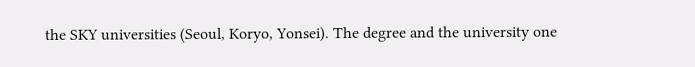the SKY universities (Seoul, Koryo, Yonsei). The degree and the university one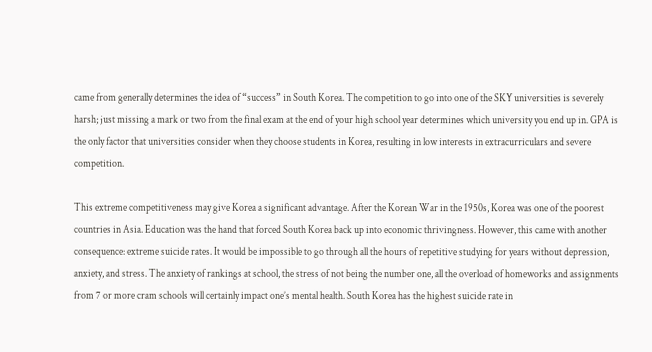came from generally determines the idea of “success” in South Korea. The competition to go into one of the SKY universities is severely harsh; just missing a mark or two from the final exam at the end of your high school year determines which university you end up in. GPA is the only factor that universities consider when they choose students in Korea, resulting in low interests in extracurriculars and severe competition.

This extreme competitiveness may give Korea a significant advantage. After the Korean War in the 1950s, Korea was one of the poorest countries in Asia. Education was the hand that forced South Korea back up into economic thrivingness. However, this came with another consequence: extreme suicide rates. It would be impossible to go through all the hours of repetitive studying for years without depression, anxiety, and stress. The anxiety of rankings at school, the stress of not being the number one, all the overload of homeworks and assignments from 7 or more cram schools will certainly impact one’s mental health. South Korea has the highest suicide rate in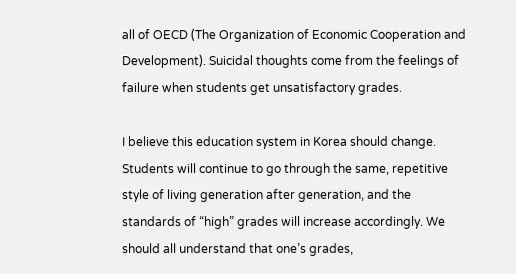all of OECD (The Organization of Economic Cooperation and Development). Suicidal thoughts come from the feelings of failure when students get unsatisfactory grades.

I believe this education system in Korea should change. Students will continue to go through the same, repetitive style of living generation after generation, and the standards of “high” grades will increase accordingly. We should all understand that one’s grades,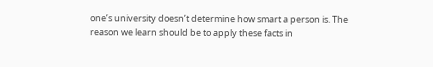one’s university doesn’t determine how smart a person is. The reason we learn should be to apply these facts in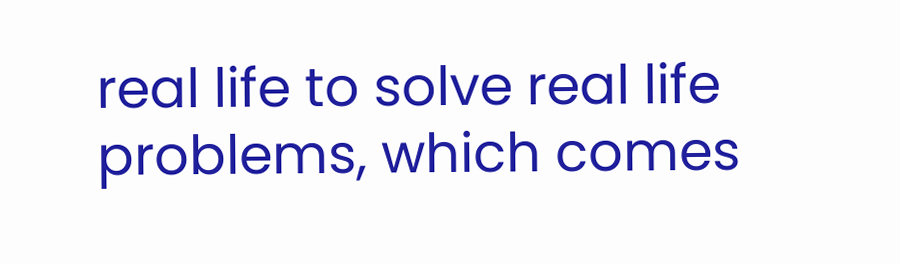real life to solve real life problems, which comes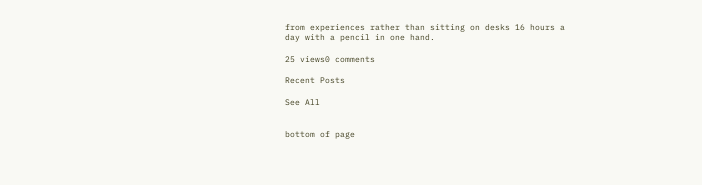from experiences rather than sitting on desks 16 hours a day with a pencil in one hand.

25 views0 comments

Recent Posts

See All


bottom of page